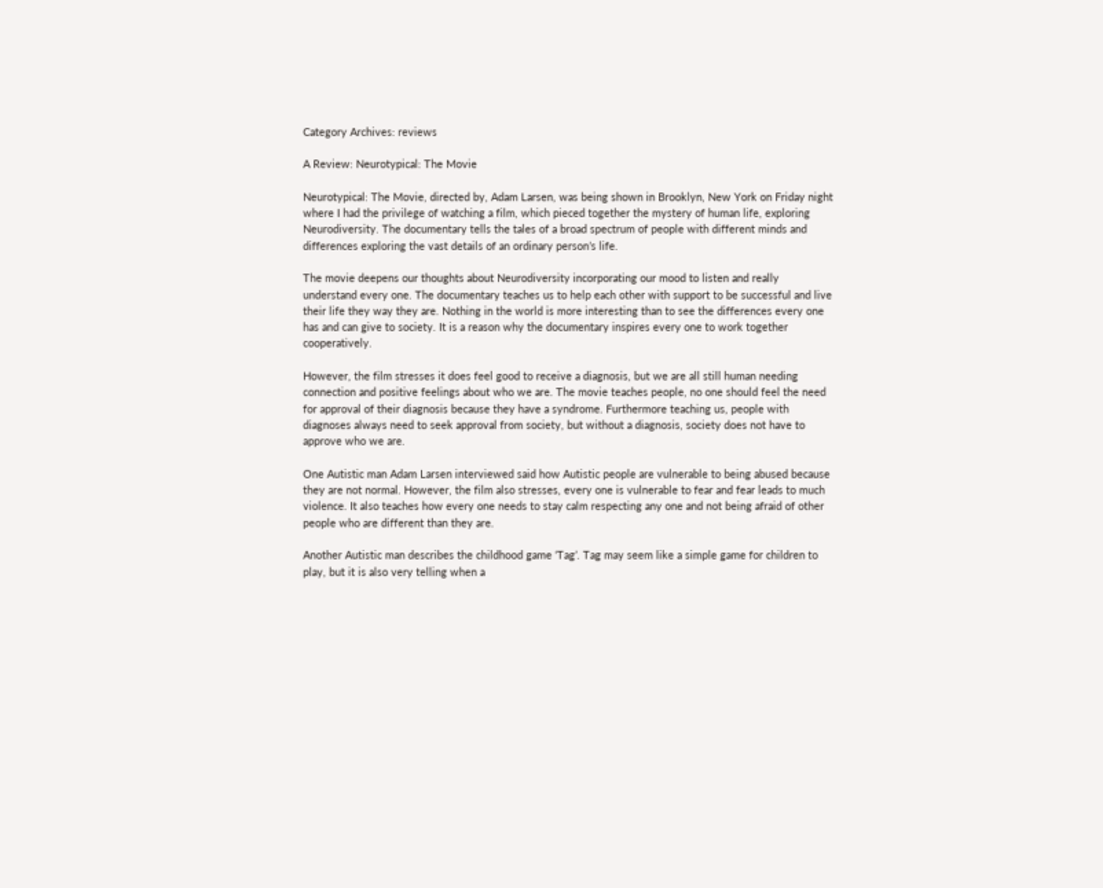Category Archives: reviews

A Review: Neurotypical: The Movie

Neurotypical: The Movie, directed by, Adam Larsen, was being shown in Brooklyn, New York on Friday night where I had the privilege of watching a film, which pieced together the mystery of human life, exploring Neurodiversity. The documentary tells the tales of a broad spectrum of people with different minds and differences exploring the vast details of an ordinary person’s life.

The movie deepens our thoughts about Neurodiversity incorporating our mood to listen and really understand every one. The documentary teaches us to help each other with support to be successful and live their life they way they are. Nothing in the world is more interesting than to see the differences every one has and can give to society. It is a reason why the documentary inspires every one to work together cooperatively.

However, the film stresses it does feel good to receive a diagnosis, but we are all still human needing connection and positive feelings about who we are. The movie teaches people, no one should feel the need for approval of their diagnosis because they have a syndrome. Furthermore teaching us, people with diagnoses always need to seek approval from society, but without a diagnosis, society does not have to approve who we are.

One Autistic man Adam Larsen interviewed said how Autistic people are vulnerable to being abused because they are not normal. However, the film also stresses, every one is vulnerable to fear and fear leads to much violence. It also teaches how every one needs to stay calm respecting any one and not being afraid of other people who are different than they are.

Another Autistic man describes the childhood game ‘Tag’. Tag may seem like a simple game for children to play, but it is also very telling when a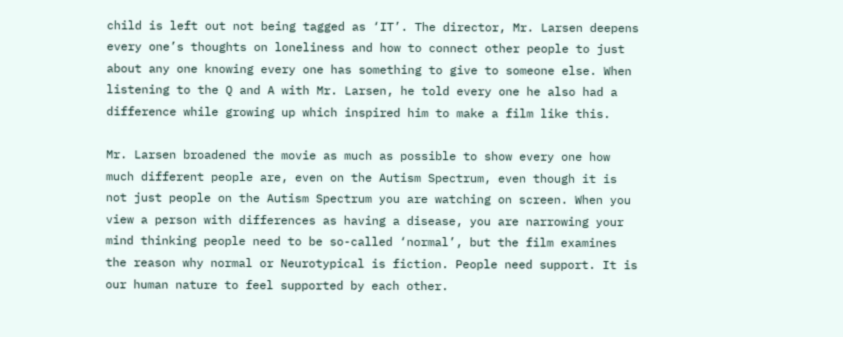child is left out not being tagged as ‘IT’. The director, Mr. Larsen deepens every one’s thoughts on loneliness and how to connect other people to just about any one knowing every one has something to give to someone else. When listening to the Q and A with Mr. Larsen, he told every one he also had a difference while growing up which inspired him to make a film like this.

Mr. Larsen broadened the movie as much as possible to show every one how much different people are, even on the Autism Spectrum, even though it is not just people on the Autism Spectrum you are watching on screen. When you view a person with differences as having a disease, you are narrowing your mind thinking people need to be so-called ‘normal’, but the film examines the reason why normal or Neurotypical is fiction. People need support. It is our human nature to feel supported by each other.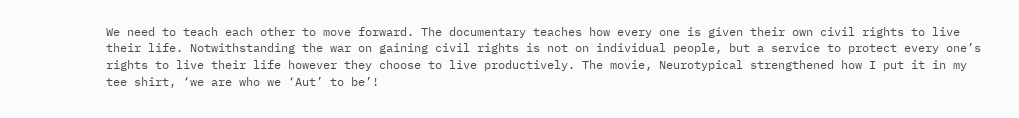We need to teach each other to move forward. The documentary teaches how every one is given their own civil rights to live their life. Notwithstanding the war on gaining civil rights is not on individual people, but a service to protect every one’s rights to live their life however they choose to live productively. The movie, Neurotypical strengthened how I put it in my tee shirt, ‘we are who we ‘Aut’ to be’!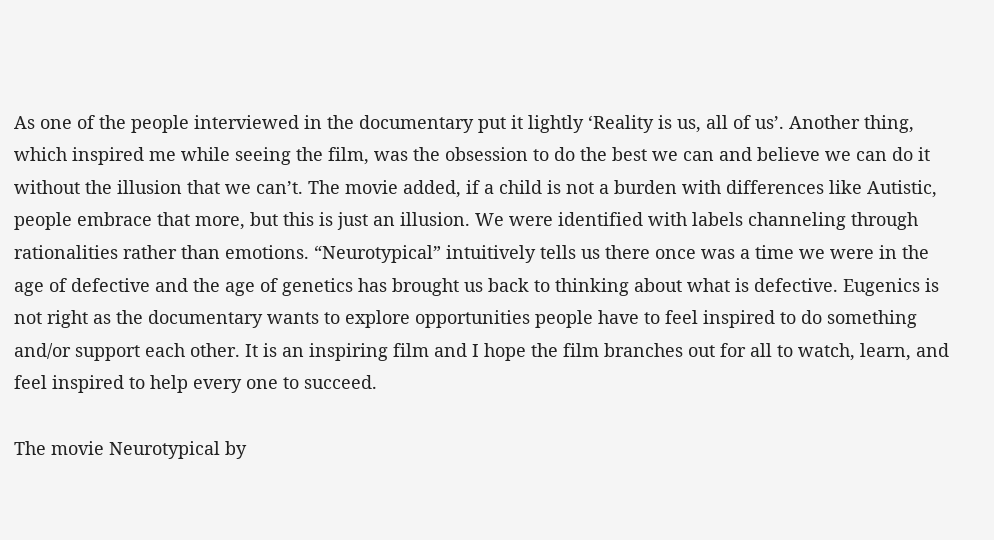As one of the people interviewed in the documentary put it lightly ‘Reality is us, all of us’. Another thing, which inspired me while seeing the film, was the obsession to do the best we can and believe we can do it without the illusion that we can’t. The movie added, if a child is not a burden with differences like Autistic, people embrace that more, but this is just an illusion. We were identified with labels channeling through rationalities rather than emotions. “Neurotypical” intuitively tells us there once was a time we were in the age of defective and the age of genetics has brought us back to thinking about what is defective. Eugenics is not right as the documentary wants to explore opportunities people have to feel inspired to do something and/or support each other. It is an inspiring film and I hope the film branches out for all to watch, learn, and feel inspired to help every one to succeed.

The movie Neurotypical by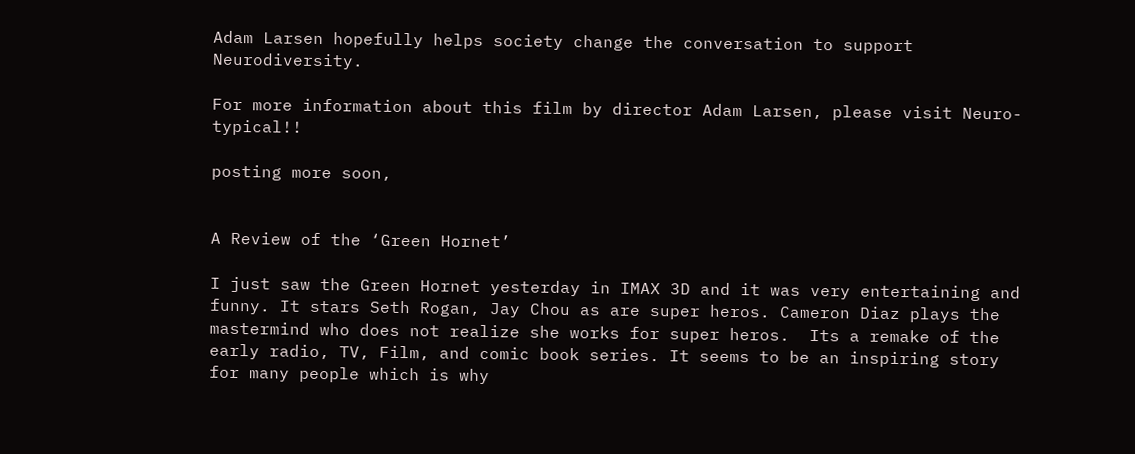Adam Larsen hopefully helps society change the conversation to support Neurodiversity.

For more information about this film by director Adam Larsen, please visit Neuro-typical!!

posting more soon,


A Review of the ‘Green Hornet’

I just saw the Green Hornet yesterday in IMAX 3D and it was very entertaining and funny. It stars Seth Rogan, Jay Chou as are super heros. Cameron Diaz plays the mastermind who does not realize she works for super heros.  Its a remake of the early radio, TV, Film, and comic book series. It seems to be an inspiring story for many people which is why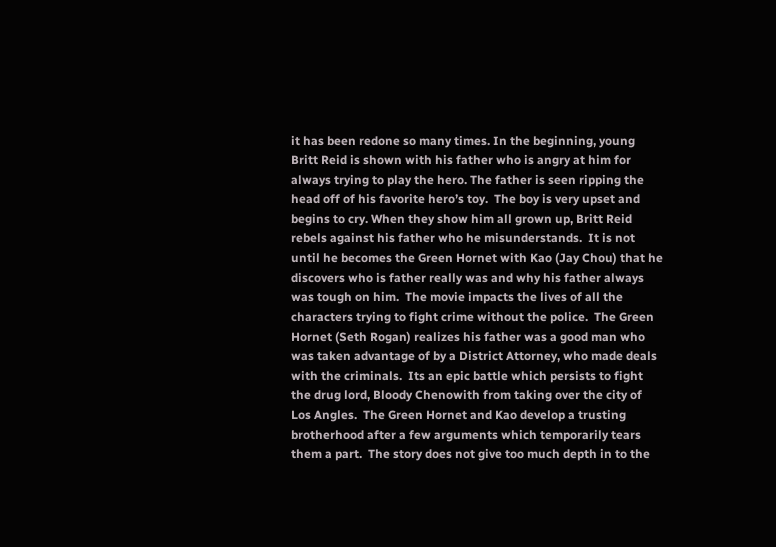it has been redone so many times. In the beginning, young Britt Reid is shown with his father who is angry at him for always trying to play the hero. The father is seen ripping the head off of his favorite hero’s toy.  The boy is very upset and begins to cry. When they show him all grown up, Britt Reid rebels against his father who he misunderstands.  It is not until he becomes the Green Hornet with Kao (Jay Chou) that he discovers who is father really was and why his father always was tough on him.  The movie impacts the lives of all the characters trying to fight crime without the police.  The Green Hornet (Seth Rogan) realizes his father was a good man who was taken advantage of by a District Attorney, who made deals with the criminals.  Its an epic battle which persists to fight the drug lord, Bloody Chenowith from taking over the city of Los Angles.  The Green Hornet and Kao develop a trusting brotherhood after a few arguments which temporarily tears them a part.  The story does not give too much depth in to the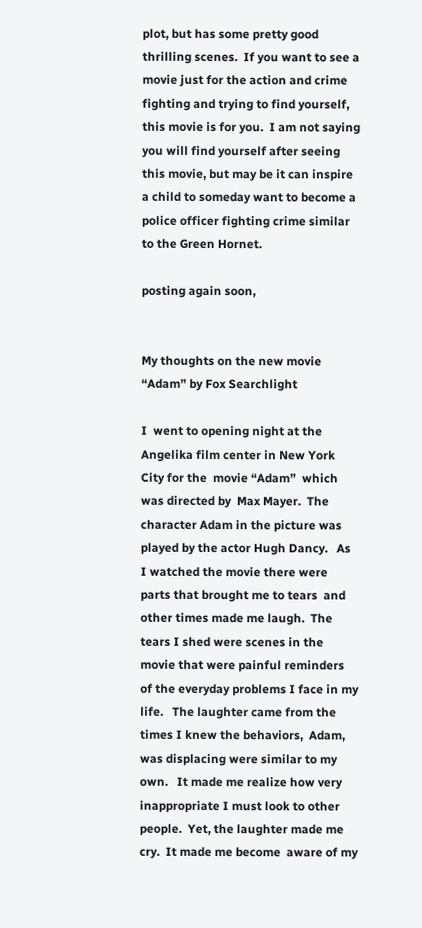plot, but has some pretty good thrilling scenes.  If you want to see a movie just for the action and crime fighting and trying to find yourself, this movie is for you.  I am not saying you will find yourself after seeing this movie, but may be it can inspire a child to someday want to become a police officer fighting crime similar to the Green Hornet.

posting again soon,


My thoughts on the new movie “Adam” by Fox Searchlight

I  went to opening night at the Angelika film center in New York City for the  movie “Adam”  which was directed by  Max Mayer.  The character Adam in the picture was played by the actor Hugh Dancy.   As I watched the movie there were parts that brought me to tears  and  other times made me laugh.  The tears I shed were scenes in the movie that were painful reminders of the everyday problems I face in my life.   The laughter came from the times I knew the behaviors,  Adam,  was displacing were similar to my own.   It made me realize how very inappropriate I must look to other people.  Yet, the laughter made me cry.  It made me become  aware of my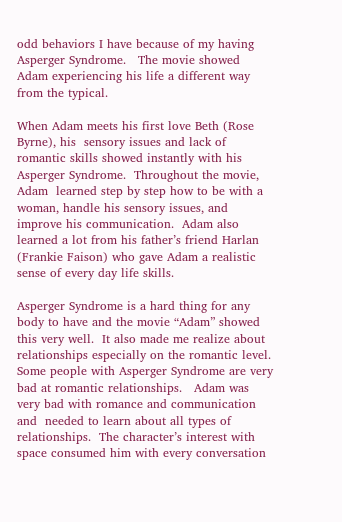odd behaviors I have because of my having Asperger Syndrome.   The movie showed Adam experiencing his life a different way from the typical.

When Adam meets his first love Beth (Rose Byrne), his  sensory issues and lack of romantic skills showed instantly with his Asperger Syndrome.  Throughout the movie, Adam  learned step by step how to be with a woman, handle his sensory issues, and improve his communication.  Adam also learned a lot from his father’s friend Harlan (Frankie Faison) who gave Adam a realistic sense of every day life skills.

Asperger Syndrome is a hard thing for any body to have and the movie “Adam” showed this very well.  It also made me realize about relationships especially on the romantic level.  Some people with Asperger Syndrome are very bad at romantic relationships.   Adam was  very bad with romance and communication and  needed to learn about all types of relationships.  The character’s interest with space consumed him with every conversation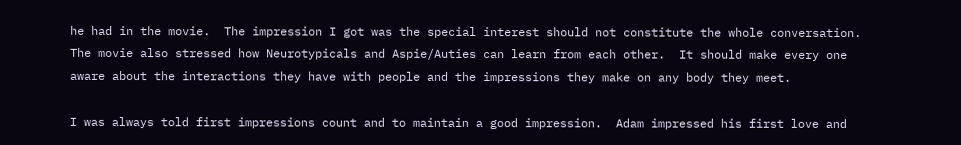he had in the movie.  The impression I got was the special interest should not constitute the whole conversation.  The movie also stressed how Neurotypicals and Aspie/Auties can learn from each other.  It should make every one aware about the interactions they have with people and the impressions they make on any body they meet.

I was always told first impressions count and to maintain a good impression.  Adam impressed his first love and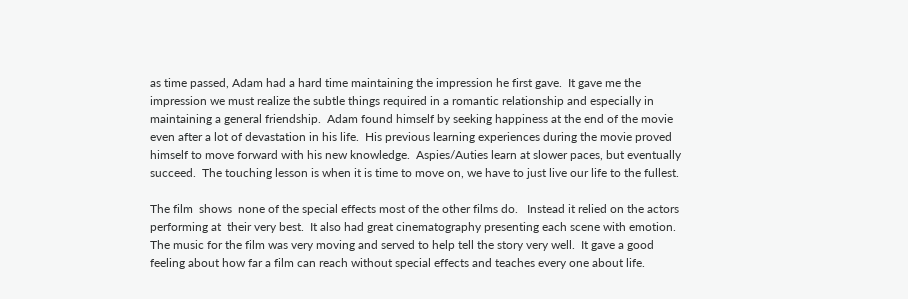as time passed, Adam had a hard time maintaining the impression he first gave.  It gave me the impression we must realize the subtle things required in a romantic relationship and especially in maintaining a general friendship.  Adam found himself by seeking happiness at the end of the movie even after a lot of devastation in his life.  His previous learning experiences during the movie proved himself to move forward with his new knowledge.  Aspies/Auties learn at slower paces, but eventually succeed.  The touching lesson is when it is time to move on, we have to just live our life to the fullest.

The film  shows  none of the special effects most of the other films do.   Instead it relied on the actors performing at  their very best.  It also had great cinematography presenting each scene with emotion.  The music for the film was very moving and served to help tell the story very well.  It gave a good feeling about how far a film can reach without special effects and teaches every one about life.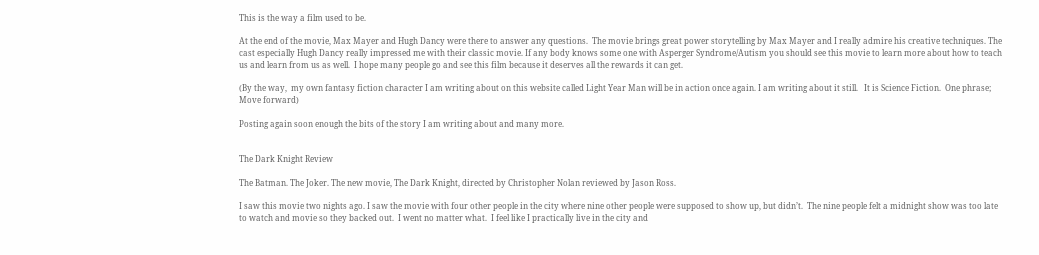This is the way a film used to be.

At the end of the movie, Max Mayer and Hugh Dancy were there to answer any questions.  The movie brings great power storytelling by Max Mayer and I really admire his creative techniques. The cast especially Hugh Dancy really impressed me with their classic movie. If any body knows some one with Asperger Syndrome/Autism you should see this movie to learn more about how to teach us and learn from us as well.  I hope many people go and see this film because it deserves all the rewards it can get.

(By the way,  my own fantasy fiction character I am writing about on this website called Light Year Man will be in action once again. I am writing about it still.   It is Science Fiction.  One phrase; Move forward)

Posting again soon enough the bits of the story I am writing about and many more.


The Dark Knight Review

The Batman. The Joker. The new movie, The Dark Knight, directed by Christopher Nolan reviewed by Jason Ross.

I saw this movie two nights ago. I saw the movie with four other people in the city where nine other people were supposed to show up, but didn’t.  The nine people felt a midnight show was too late to watch and movie so they backed out.  I went no matter what.  I feel like I practically live in the city and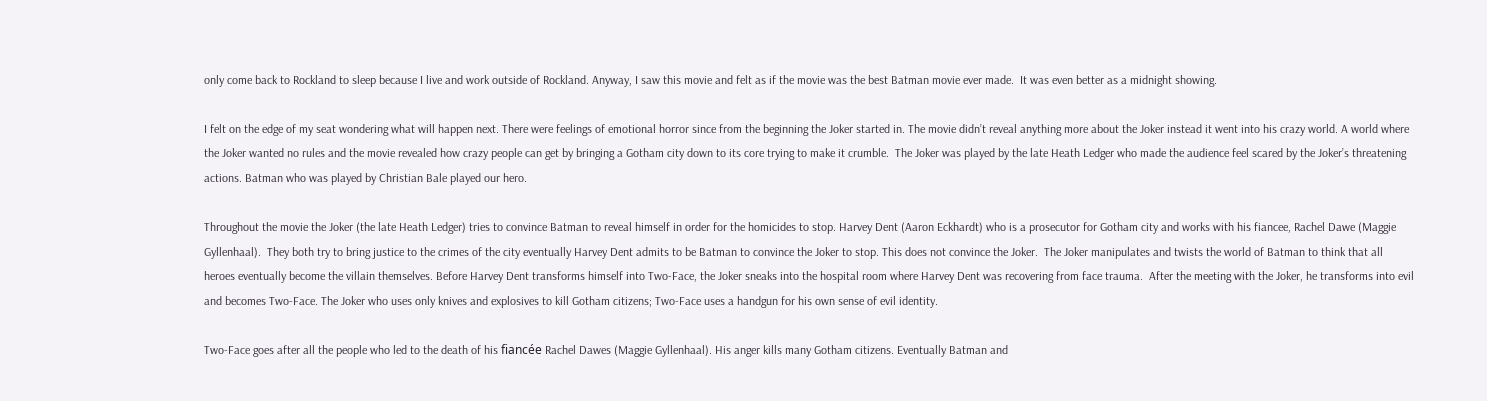only come back to Rockland to sleep because I live and work outside of Rockland. Anyway, I saw this movie and felt as if the movie was the best Batman movie ever made.  It was even better as a midnight showing.

I felt on the edge of my seat wondering what will happen next. There were feelings of emotional horror since from the beginning the Joker started in. The movie didn’t reveal anything more about the Joker instead it went into his crazy world. A world where the Joker wanted no rules and the movie revealed how crazy people can get by bringing a Gotham city down to its core trying to make it crumble.  The Joker was played by the late Heath Ledger who made the audience feel scared by the Joker’s threatening actions. Batman who was played by Christian Bale played our hero.

Throughout the movie the Joker (the late Heath Ledger) tries to convince Batman to reveal himself in order for the homicides to stop. Harvey Dent (Aaron Eckhardt) who is a prosecutor for Gotham city and works with his fiancee, Rachel Dawe (Maggie Gyllenhaal).  They both try to bring justice to the crimes of the city eventually Harvey Dent admits to be Batman to convince the Joker to stop. This does not convince the Joker.  The Joker manipulates and twists the world of Batman to think that all heroes eventually become the villain themselves. Before Harvey Dent transforms himself into Two-Face, the Joker sneaks into the hospital room where Harvey Dent was recovering from face trauma.  After the meeting with the Joker, he transforms into evil and becomes Two-Face. The Joker who uses only knives and explosives to kill Gotham citizens; Two-Face uses a handgun for his own sense of evil identity.

Two-Face goes after all the people who led to the death of his fiancée Rachel Dawes (Maggie Gyllenhaal). His anger kills many Gotham citizens. Eventually Batman and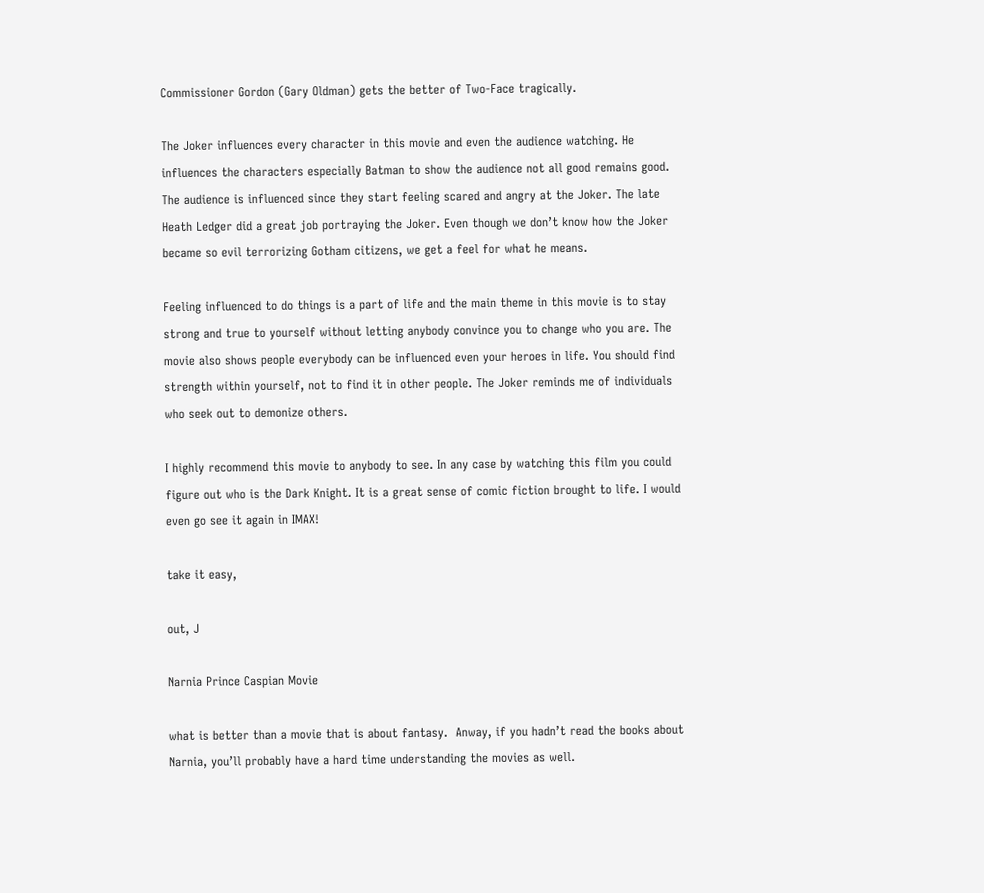Commissioner Gordon (Gary Oldman) gets the better of Two-Face tragically.

The Joker influences every character in this movie and even the audience watching. He influences the characters especially Batman to show the audience not all good remains good. The audience is influenced since they start feeling scared and angry at the Joker. The late Heath Ledger did a great job portraying the Joker. Even though we don’t know how the Joker became so evil terrorizing Gotham citizens, we get a feel for what he means.

Feeling influenced to do things is a part of life and the main theme in this movie is to stay strong and true to yourself without letting anybody convince you to change who you are. The movie also shows people everybody can be influenced even your heroes in life. You should find strength within yourself, not to find it in other people. The Joker reminds me of individuals who seek out to demonize others.

I highly recommend this movie to anybody to see. In any case by watching this film you could figure out who is the Dark Knight. It is a great sense of comic fiction brought to life. I would even go see it again in IMAX!

take it easy,

out, J

Narnia Prince Caspian Movie

what is better than a movie that is about fantasy.  Anway, if you hadn’t read the books about Narnia, you’ll probably have a hard time understanding the movies as well.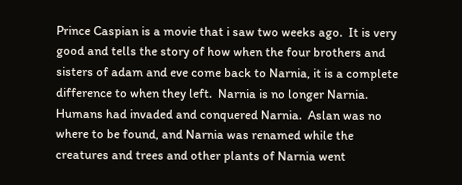Prince Caspian is a movie that i saw two weeks ago.  It is very good and tells the story of how when the four brothers and sisters of adam and eve come back to Narnia, it is a complete difference to when they left.  Narnia is no longer Narnia.  Humans had invaded and conquered Narnia.  Aslan was no where to be found, and Narnia was renamed while the creatures and trees and other plants of Narnia went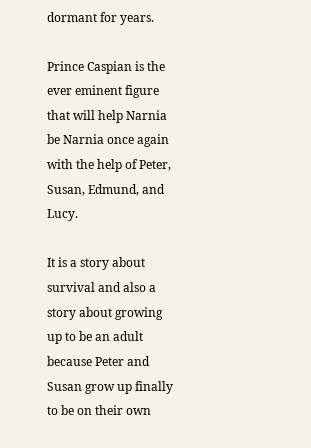dormant for years.

Prince Caspian is the ever eminent figure that will help Narnia be Narnia once again with the help of Peter, Susan, Edmund, and Lucy.

It is a story about survival and also a story about growing up to be an adult because Peter and Susan grow up finally to be on their own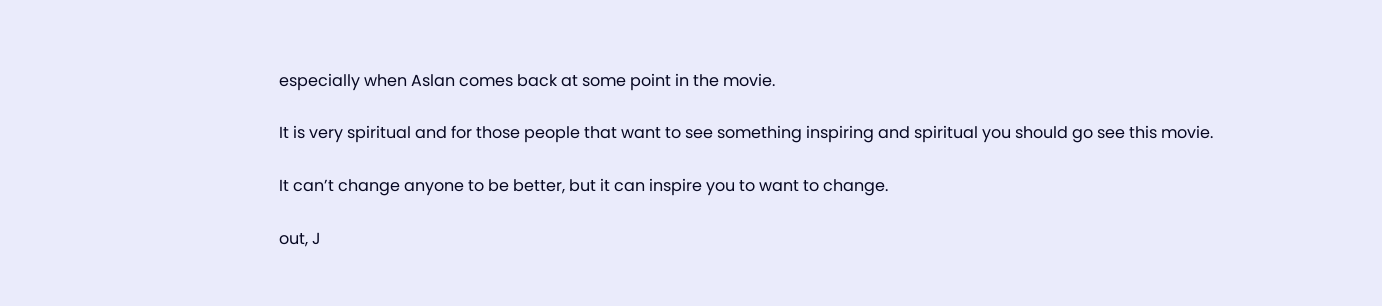especially when Aslan comes back at some point in the movie.

It is very spiritual and for those people that want to see something inspiring and spiritual you should go see this movie.

It can’t change anyone to be better, but it can inspire you to want to change.

out, J